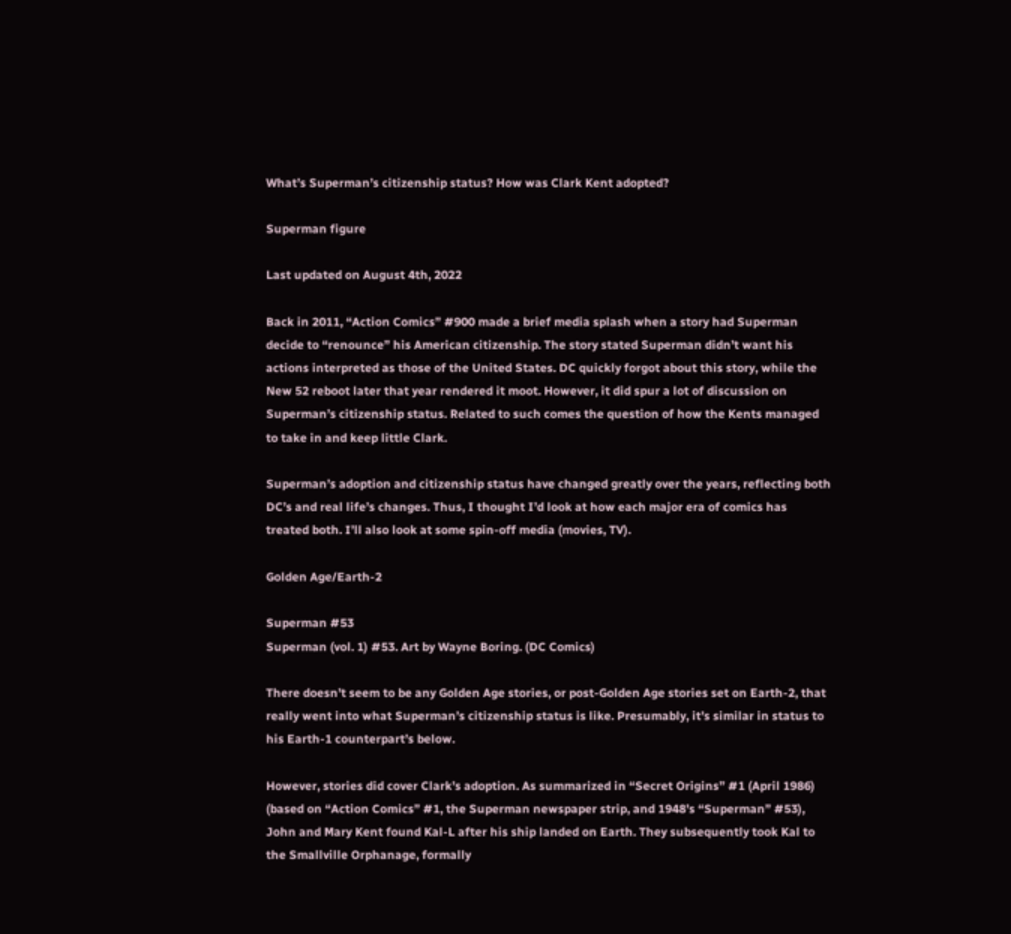What’s Superman’s citizenship status? How was Clark Kent adopted?

Superman figure

Last updated on August 4th, 2022

Back in 2011, “Action Comics” #900 made a brief media splash when a story had Superman decide to “renounce” his American citizenship. The story stated Superman didn’t want his actions interpreted as those of the United States. DC quickly forgot about this story, while the New 52 reboot later that year rendered it moot. However, it did spur a lot of discussion on Superman’s citizenship status. Related to such comes the question of how the Kents managed to take in and keep little Clark.

Superman’s adoption and citizenship status have changed greatly over the years, reflecting both DC’s and real life’s changes. Thus, I thought I’d look at how each major era of comics has treated both. I’ll also look at some spin-off media (movies, TV).

Golden Age/Earth-2

Superman #53
Superman (vol. 1) #53. Art by Wayne Boring. (DC Comics)

There doesn’t seem to be any Golden Age stories, or post-Golden Age stories set on Earth-2, that really went into what Superman’s citizenship status is like. Presumably, it’s similar in status to his Earth-1 counterpart’s below.

However, stories did cover Clark’s adoption. As summarized in “Secret Origins” #1 (April 1986) (based on “Action Comics” #1, the Superman newspaper strip, and 1948’s “Superman” #53), John and Mary Kent found Kal-L after his ship landed on Earth. They subsequently took Kal to the Smallville Orphanage, formally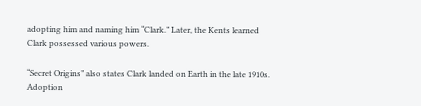adopting him and naming him “Clark.” Later, the Kents learned Clark possessed various powers.

“Secret Origins” also states Clark landed on Earth in the late 1910s. Adoption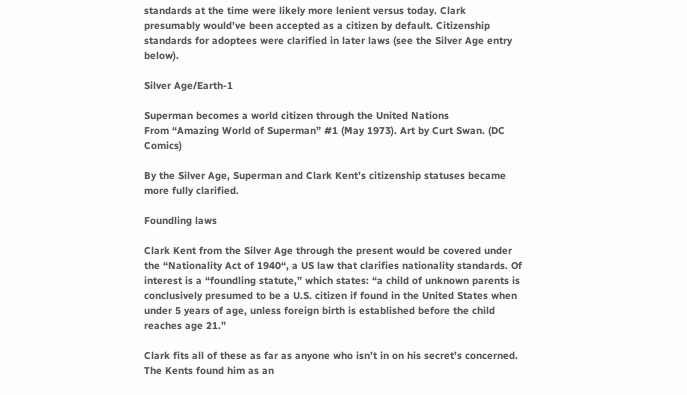standards at the time were likely more lenient versus today. Clark presumably would’ve been accepted as a citizen by default. Citizenship standards for adoptees were clarified in later laws (see the Silver Age entry below).

Silver Age/Earth-1

Superman becomes a world citizen through the United Nations
From “Amazing World of Superman” #1 (May 1973). Art by Curt Swan. (DC Comics)

By the Silver Age, Superman and Clark Kent’s citizenship statuses became more fully clarified.

Foundling laws

Clark Kent from the Silver Age through the present would be covered under the “Nationality Act of 1940“, a US law that clarifies nationality standards. Of interest is a “foundling statute,” which states: “a child of unknown parents is conclusively presumed to be a U.S. citizen if found in the United States when under 5 years of age, unless foreign birth is established before the child reaches age 21.”

Clark fits all of these as far as anyone who isn’t in on his secret’s concerned. The Kents found him as an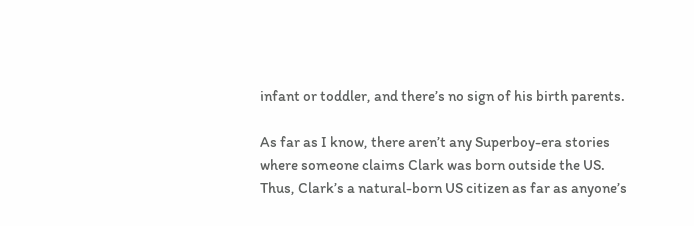infant or toddler, and there’s no sign of his birth parents.

As far as I know, there aren’t any Superboy-era stories where someone claims Clark was born outside the US. Thus, Clark’s a natural-born US citizen as far as anyone’s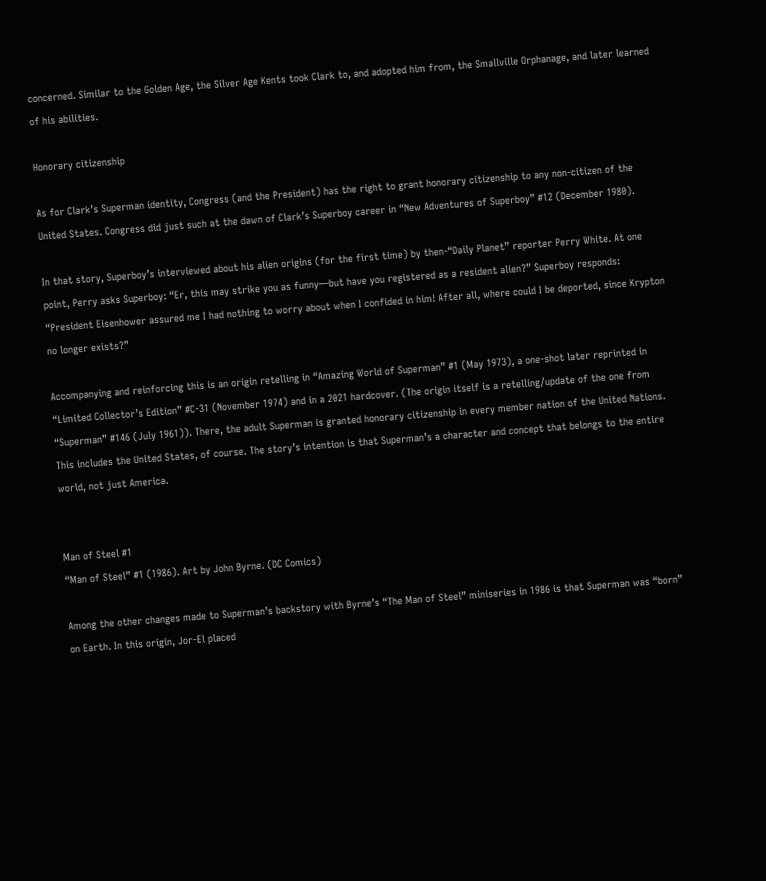concerned. Similar to the Golden Age, the Silver Age Kents took Clark to, and adopted him from, the Smallville Orphanage, and later learned of his abilities.

Honorary citizenship

As for Clark’s Superman identity, Congress (and the President) has the right to grant honorary citizenship to any non-citizen of the United States. Congress did just such at the dawn of Clark’s Superboy career in “New Adventures of Superboy” #12 (December 1980).

In that story, Superboy’s interviewed about his alien origins (for the first time) by then-“Daily Planet” reporter Perry White. At one point, Perry asks Superboy: “Er, this may strike you as funny—but have you registered as a resident alien?” Superboy responds: “President Eisenhower assured me I had nothing to worry about when I confided in him! After all, where could I be deported, since Krypton no longer exists?”

Accompanying and reinforcing this is an origin retelling in “Amazing World of Superman” #1 (May 1973), a one-shot later reprinted in “Limited Collector’s Edition” #C-31 (November 1974) and in a 2021 hardcover. (The origin itself is a retelling/update of the one from “Superman” #146 (July 1961)). There, the adult Superman is granted honorary citizenship in every member nation of the United Nations. This includes the United States, of course. The story’s intention is that Superman’s a character and concept that belongs to the entire world, not just America.


Man of Steel #1
“Man of Steel” #1 (1986). Art by John Byrne. (DC Comics)

Among the other changes made to Superman’s backstory with Byrne’s “The Man of Steel” miniseries in 1986 is that Superman was “born” on Earth. In this origin, Jor-El placed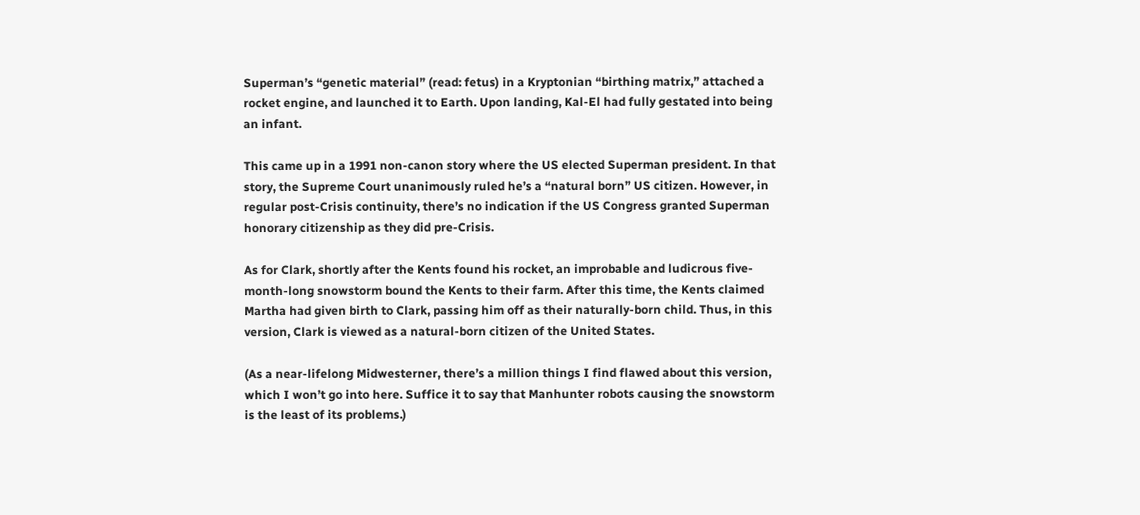Superman’s “genetic material” (read: fetus) in a Kryptonian “birthing matrix,” attached a rocket engine, and launched it to Earth. Upon landing, Kal-El had fully gestated into being an infant.

This came up in a 1991 non-canon story where the US elected Superman president. In that story, the Supreme Court unanimously ruled he’s a “natural born” US citizen. However, in regular post-Crisis continuity, there’s no indication if the US Congress granted Superman honorary citizenship as they did pre-Crisis.

As for Clark, shortly after the Kents found his rocket, an improbable and ludicrous five-month-long snowstorm bound the Kents to their farm. After this time, the Kents claimed Martha had given birth to Clark, passing him off as their naturally-born child. Thus, in this version, Clark is viewed as a natural-born citizen of the United States.

(As a near-lifelong Midwesterner, there’s a million things I find flawed about this version, which I won’t go into here. Suffice it to say that Manhunter robots causing the snowstorm is the least of its problems.)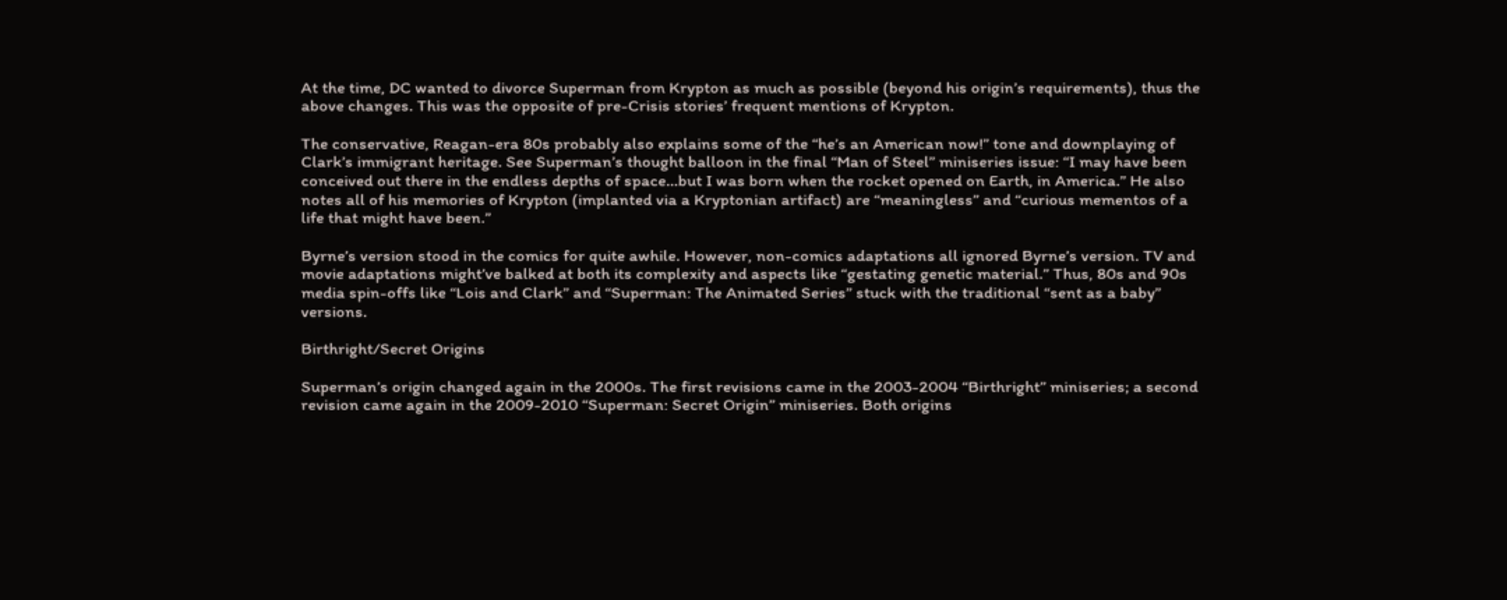At the time, DC wanted to divorce Superman from Krypton as much as possible (beyond his origin’s requirements), thus the above changes. This was the opposite of pre-Crisis stories’ frequent mentions of Krypton.

The conservative, Reagan-era 80s probably also explains some of the “he’s an American now!” tone and downplaying of Clark’s immigrant heritage. See Superman’s thought balloon in the final “Man of Steel” miniseries issue: “I may have been conceived out there in the endless depths of space…but I was born when the rocket opened on Earth, in America.” He also notes all of his memories of Krypton (implanted via a Kryptonian artifact) are “meaningless” and “curious mementos of a life that might have been.”

Byrne’s version stood in the comics for quite awhile. However, non-comics adaptations all ignored Byrne’s version. TV and movie adaptations might’ve balked at both its complexity and aspects like “gestating genetic material.” Thus, 80s and 90s media spin-offs like “Lois and Clark” and “Superman: The Animated Series” stuck with the traditional “sent as a baby” versions.

Birthright/Secret Origins

Superman’s origin changed again in the 2000s. The first revisions came in the 2003-2004 “Birthright” miniseries; a second revision came again in the 2009-2010 “Superman: Secret Origin” miniseries. Both origins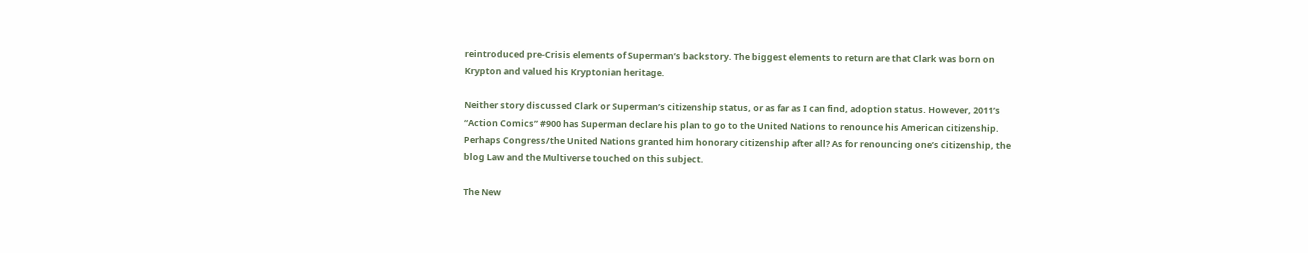reintroduced pre-Crisis elements of Superman’s backstory. The biggest elements to return are that Clark was born on Krypton and valued his Kryptonian heritage.

Neither story discussed Clark or Superman’s citizenship status, or as far as I can find, adoption status. However, 2011’s “Action Comics” #900 has Superman declare his plan to go to the United Nations to renounce his American citizenship. Perhaps Congress/the United Nations granted him honorary citizenship after all? As for renouncing one’s citizenship, the blog Law and the Multiverse touched on this subject.

The New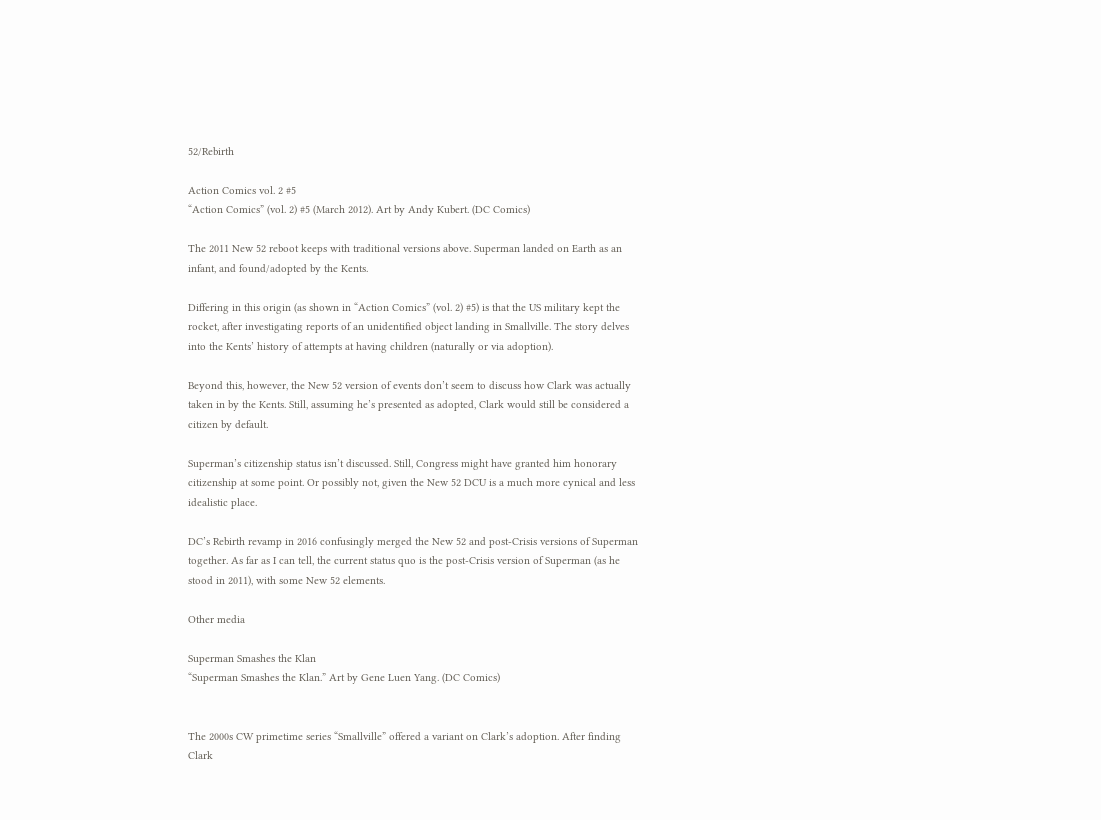52/Rebirth

Action Comics vol. 2 #5
“Action Comics” (vol. 2) #5 (March 2012). Art by Andy Kubert. (DC Comics)

The 2011 New 52 reboot keeps with traditional versions above. Superman landed on Earth as an infant, and found/adopted by the Kents.

Differing in this origin (as shown in “Action Comics” (vol. 2) #5) is that the US military kept the rocket, after investigating reports of an unidentified object landing in Smallville. The story delves into the Kents’ history of attempts at having children (naturally or via adoption).

Beyond this, however, the New 52 version of events don’t seem to discuss how Clark was actually taken in by the Kents. Still, assuming he’s presented as adopted, Clark would still be considered a citizen by default.

Superman’s citizenship status isn’t discussed. Still, Congress might have granted him honorary citizenship at some point. Or possibly not, given the New 52 DCU is a much more cynical and less idealistic place.

DC’s Rebirth revamp in 2016 confusingly merged the New 52 and post-Crisis versions of Superman together. As far as I can tell, the current status quo is the post-Crisis version of Superman (as he stood in 2011), with some New 52 elements.

Other media

Superman Smashes the Klan
“Superman Smashes the Klan.” Art by Gene Luen Yang. (DC Comics)


The 2000s CW primetime series “Smallville” offered a variant on Clark’s adoption. After finding Clark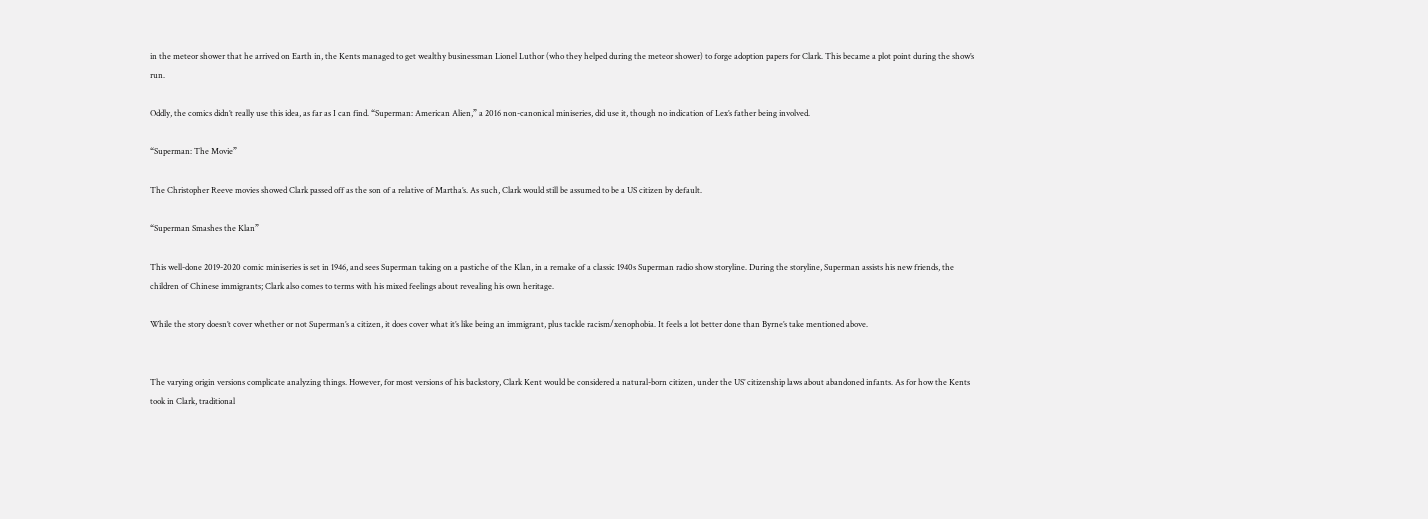in the meteor shower that he arrived on Earth in, the Kents managed to get wealthy businessman Lionel Luthor (who they helped during the meteor shower) to forge adoption papers for Clark. This became a plot point during the show’s run.

Oddly, the comics didn’t really use this idea, as far as I can find. “Superman: American Alien,” a 2016 non-canonical miniseries, did use it, though no indication of Lex’s father being involved.

“Superman: The Movie”

The Christopher Reeve movies showed Clark passed off as the son of a relative of Martha’s. As such, Clark would still be assumed to be a US citizen by default.

“Superman Smashes the Klan”

This well-done 2019-2020 comic miniseries is set in 1946, and sees Superman taking on a pastiche of the Klan, in a remake of a classic 1940s Superman radio show storyline. During the storyline, Superman assists his new friends, the children of Chinese immigrants; Clark also comes to terms with his mixed feelings about revealing his own heritage.

While the story doesn’t cover whether or not Superman’s a citizen, it does cover what it’s like being an immigrant, plus tackle racism/xenophobia. It feels a lot better done than Byrne’s take mentioned above.


The varying origin versions complicate analyzing things. However, for most versions of his backstory, Clark Kent would be considered a natural-born citizen, under the US’ citizenship laws about abandoned infants. As for how the Kents took in Clark, traditional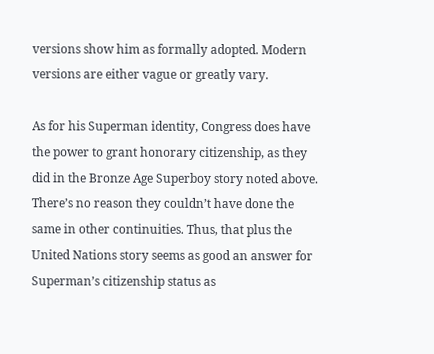versions show him as formally adopted. Modern versions are either vague or greatly vary.

As for his Superman identity, Congress does have the power to grant honorary citizenship, as they did in the Bronze Age Superboy story noted above. There’s no reason they couldn’t have done the same in other continuities. Thus, that plus the United Nations story seems as good an answer for Superman’s citizenship status as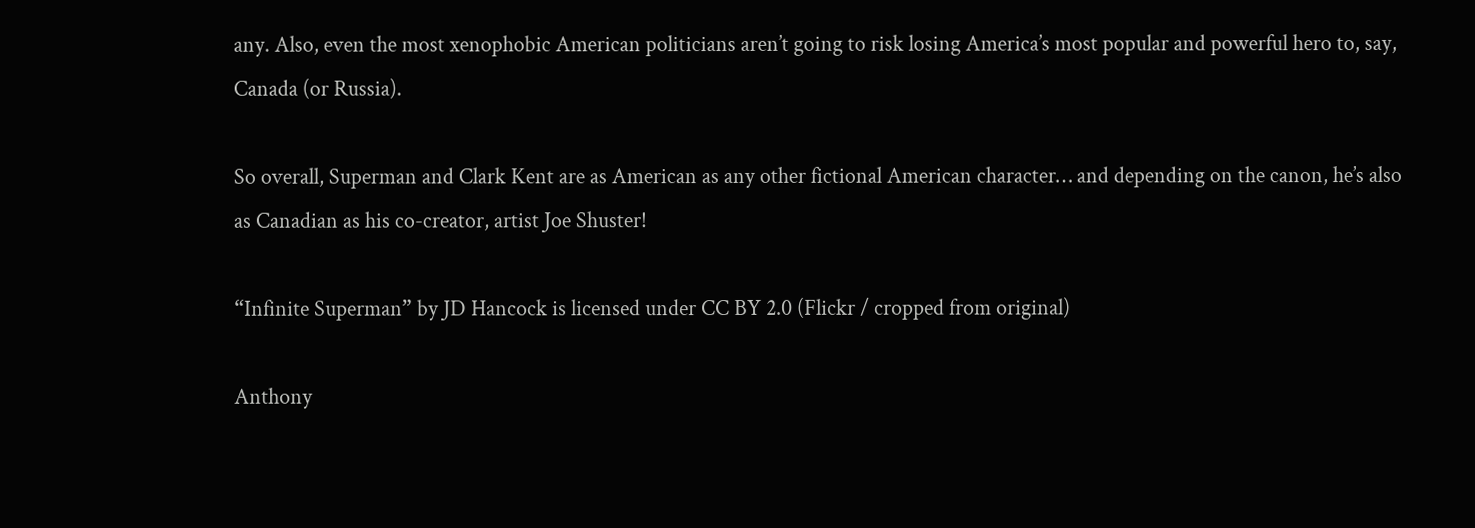any. Also, even the most xenophobic American politicians aren’t going to risk losing America’s most popular and powerful hero to, say, Canada (or Russia).

So overall, Superman and Clark Kent are as American as any other fictional American character… and depending on the canon, he’s also as Canadian as his co-creator, artist Joe Shuster!

“Infinite Superman” by JD Hancock is licensed under CC BY 2.0 (Flickr / cropped from original)

Anthony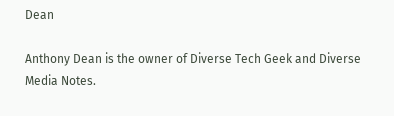Dean

Anthony Dean is the owner of Diverse Tech Geek and Diverse Media Notes.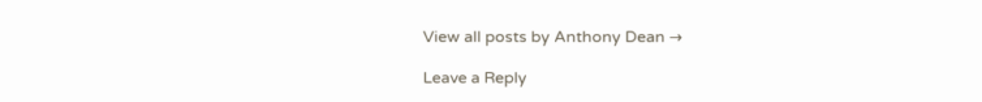View all posts by Anthony Dean →

Leave a Reply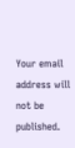Your email address will not be published.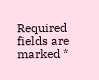Required fields are marked *